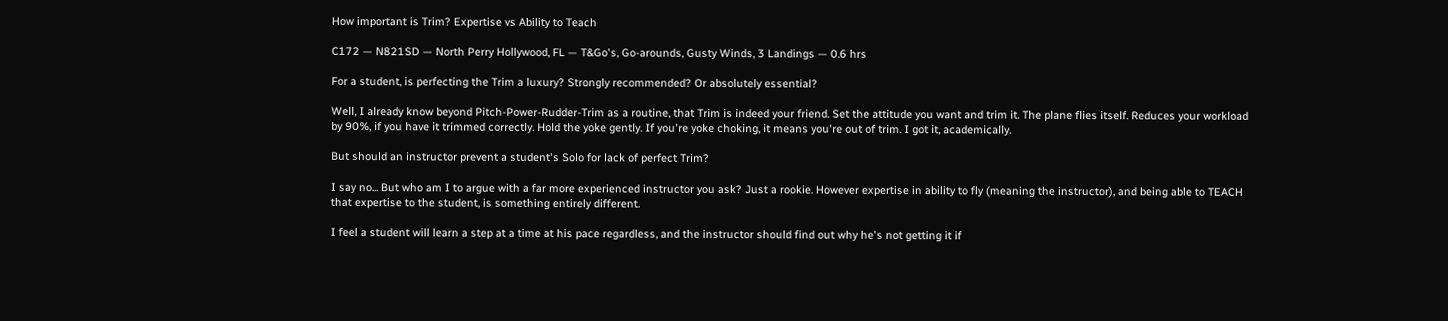How important is Trim? Expertise vs Ability to Teach

C172 — N821SD — North Perry Hollywood, FL — T&Go's, Go-arounds, Gusty Winds, 3 Landings — 0.6 hrs

For a student, is perfecting the Trim a luxury? Strongly recommended? Or absolutely essential?

Well, I already know beyond Pitch-Power-Rudder-Trim as a routine, that Trim is indeed your friend. Set the attitude you want and trim it. The plane flies itself. Reduces your workload by 90%, if you have it trimmed correctly. Hold the yoke gently. If you're yoke choking, it means you're out of trim. I got it, academically.

But should an instructor prevent a student's Solo for lack of perfect Trim?

I say no... But who am I to argue with a far more experienced instructor you ask? Just a rookie. However expertise in ability to fly (meaning the instructor), and being able to TEACH that expertise to the student, is something entirely different.

I feel a student will learn a step at a time at his pace regardless, and the instructor should find out why he's not getting it if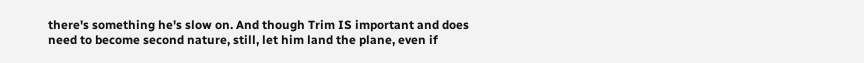there's something he's slow on. And though Trim IS important and does need to become second nature, still, let him land the plane, even if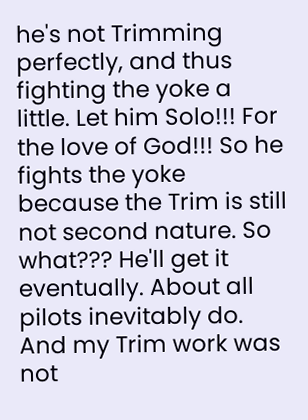he's not Trimming perfectly, and thus fighting the yoke a little. Let him Solo!!! For the love of God!!! So he fights the yoke because the Trim is still not second nature. So what??? He'll get it eventually. About all pilots inevitably do. And my Trim work was not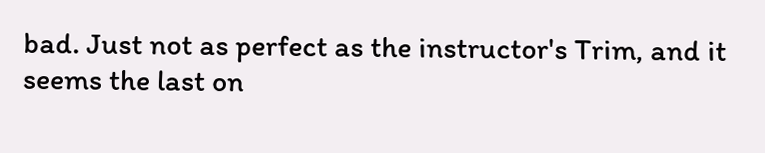bad. Just not as perfect as the instructor's Trim, and it seems the last on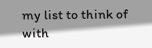my list to think of with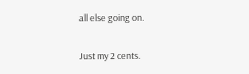all else going on.

Just my 2 cents.